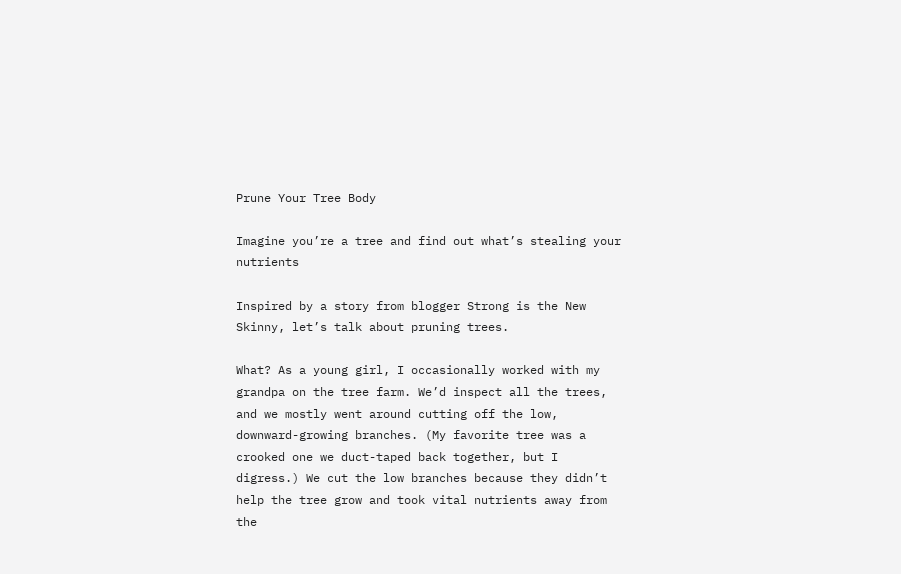Prune Your Tree Body

Imagine you’re a tree and find out what’s stealing your nutrients

Inspired by a story from blogger Strong is the New Skinny, let’s talk about pruning trees.

What? As a young girl, I occasionally worked with my grandpa on the tree farm. We’d inspect all the trees, and we mostly went around cutting off the low, downward-growing branches. (My favorite tree was a crooked one we duct-taped back together, but I digress.) We cut the low branches because they didn’t help the tree grow and took vital nutrients away from the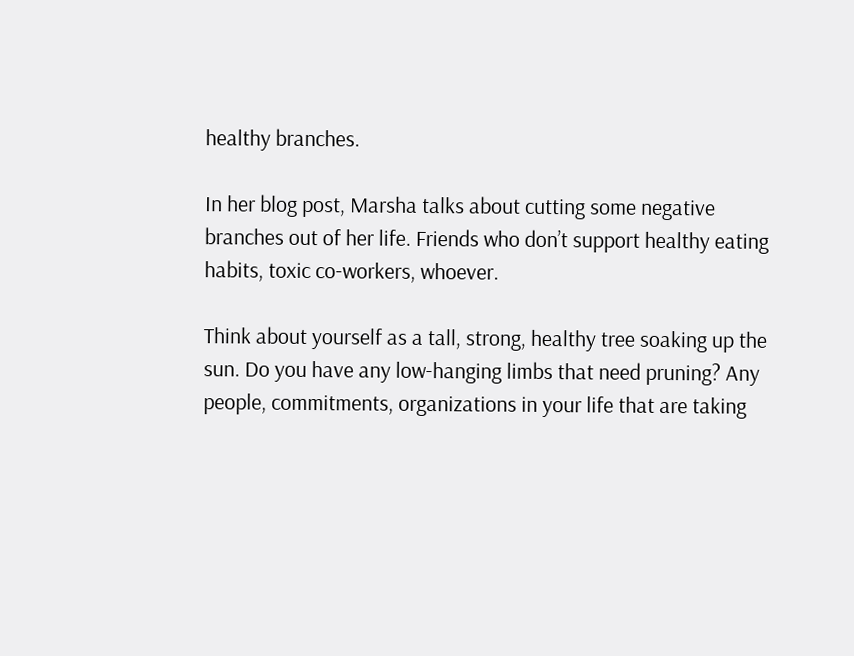healthy branches.

In her blog post, Marsha talks about cutting some negative branches out of her life. Friends who don’t support healthy eating habits, toxic co-workers, whoever.

Think about yourself as a tall, strong, healthy tree soaking up the sun. Do you have any low-hanging limbs that need pruning? Any people, commitments, organizations in your life that are taking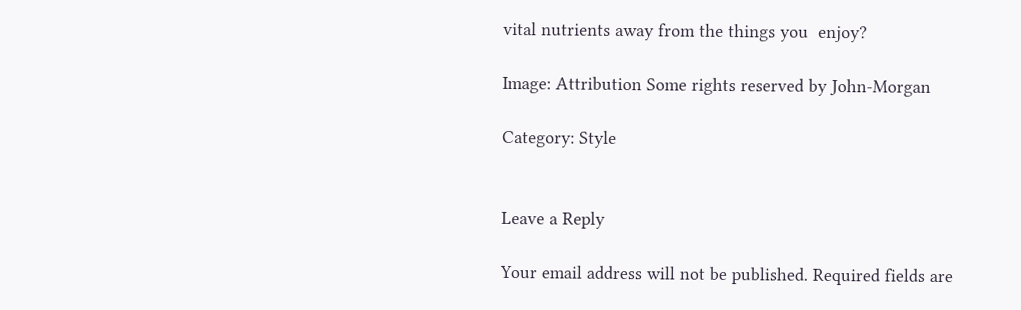vital nutrients away from the things you  enjoy?

Image: Attribution Some rights reserved by John-Morgan

Category: Style


Leave a Reply

Your email address will not be published. Required fields are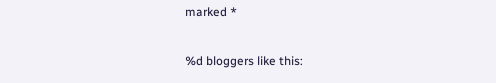marked *

%d bloggers like this: